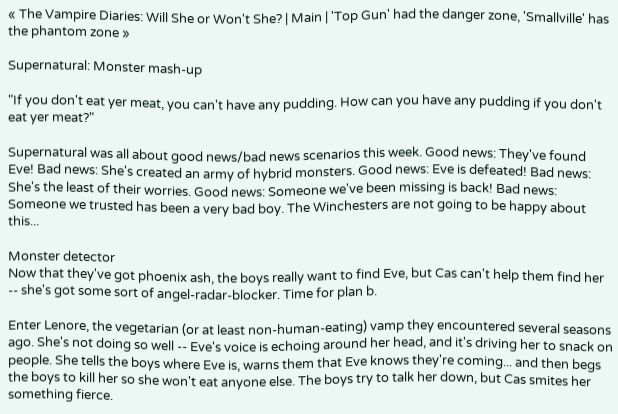« The Vampire Diaries: Will She or Won't She? | Main | 'Top Gun' had the danger zone, 'Smallville' has the phantom zone »

Supernatural: Monster mash-up

"If you don't eat yer meat, you can't have any pudding. How can you have any pudding if you don't eat yer meat?"

Supernatural was all about good news/bad news scenarios this week. Good news: They've found Eve! Bad news: She's created an army of hybrid monsters. Good news: Eve is defeated! Bad news: She's the least of their worries. Good news: Someone we've been missing is back! Bad news: Someone we trusted has been a very bad boy. The Winchesters are not going to be happy about this...

Monster detector
Now that they've got phoenix ash, the boys really want to find Eve, but Cas can't help them find her -- she's got some sort of angel-radar-blocker. Time for plan b.

Enter Lenore, the vegetarian (or at least non-human-eating) vamp they encountered several seasons ago. She's not doing so well -- Eve's voice is echoing around her head, and it's driving her to snack on people. She tells the boys where Eve is, warns them that Eve knows they're coming... and then begs the boys to kill her so she won't eat anyone else. The boys try to talk her down, but Cas smites her something fierce.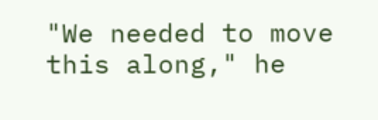"We needed to move this along," he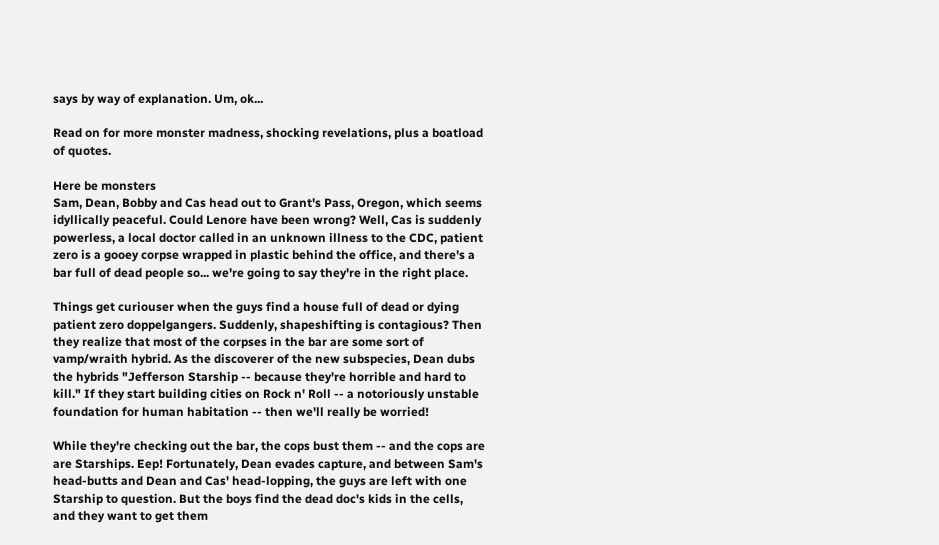says by way of explanation. Um, ok...

Read on for more monster madness, shocking revelations, plus a boatload of quotes.

Here be monsters
Sam, Dean, Bobby and Cas head out to Grant's Pass, Oregon, which seems idyllically peaceful. Could Lenore have been wrong? Well, Cas is suddenly powerless, a local doctor called in an unknown illness to the CDC, patient zero is a gooey corpse wrapped in plastic behind the office, and there's a bar full of dead people so... we're going to say they're in the right place.

Things get curiouser when the guys find a house full of dead or dying patient zero doppelgangers. Suddenly, shapeshifting is contagious? Then they realize that most of the corpses in the bar are some sort of vamp/wraith hybrid. As the discoverer of the new subspecies, Dean dubs the hybrids "Jefferson Starship -- because they're horrible and hard to kill." If they start building cities on Rock n' Roll -- a notoriously unstable foundation for human habitation -- then we'll really be worried!

While they're checking out the bar, the cops bust them -- and the cops are are Starships. Eep! Fortunately, Dean evades capture, and between Sam's head-butts and Dean and Cas' head-lopping, the guys are left with one Starship to question. But the boys find the dead doc's kids in the cells, and they want to get them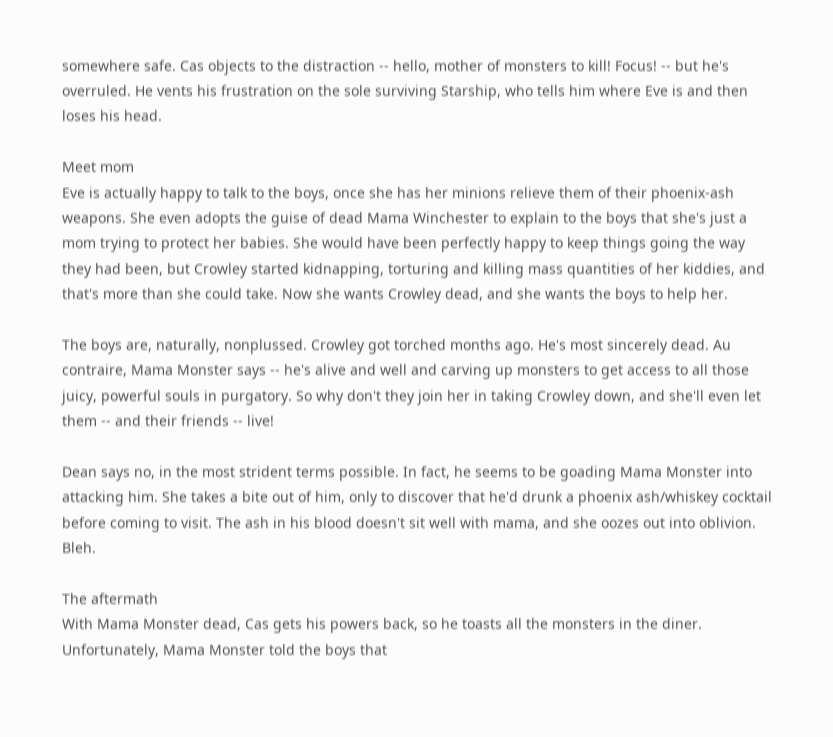somewhere safe. Cas objects to the distraction -- hello, mother of monsters to kill! Focus! -- but he's overruled. He vents his frustration on the sole surviving Starship, who tells him where Eve is and then loses his head.

Meet mom
Eve is actually happy to talk to the boys, once she has her minions relieve them of their phoenix-ash weapons. She even adopts the guise of dead Mama Winchester to explain to the boys that she's just a mom trying to protect her babies. She would have been perfectly happy to keep things going the way they had been, but Crowley started kidnapping, torturing and killing mass quantities of her kiddies, and that's more than she could take. Now she wants Crowley dead, and she wants the boys to help her.

The boys are, naturally, nonplussed. Crowley got torched months ago. He's most sincerely dead. Au contraire, Mama Monster says -- he's alive and well and carving up monsters to get access to all those juicy, powerful souls in purgatory. So why don't they join her in taking Crowley down, and she'll even let them -- and their friends -- live!

Dean says no, in the most strident terms possible. In fact, he seems to be goading Mama Monster into attacking him. She takes a bite out of him, only to discover that he'd drunk a phoenix ash/whiskey cocktail before coming to visit. The ash in his blood doesn't sit well with mama, and she oozes out into oblivion. Bleh.

The aftermath
With Mama Monster dead, Cas gets his powers back, so he toasts all the monsters in the diner. Unfortunately, Mama Monster told the boys that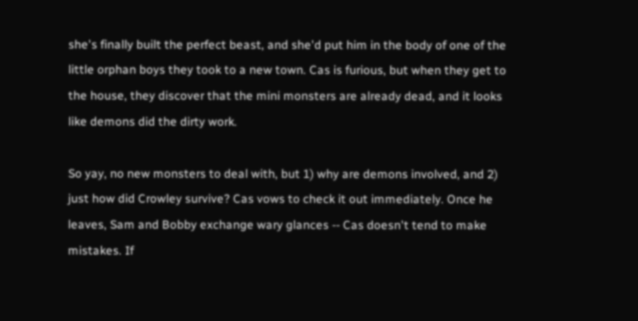she's finally built the perfect beast, and she'd put him in the body of one of the little orphan boys they took to a new town. Cas is furious, but when they get to the house, they discover that the mini monsters are already dead, and it looks like demons did the dirty work.

So yay, no new monsters to deal with, but 1) why are demons involved, and 2) just how did Crowley survive? Cas vows to check it out immediately. Once he leaves, Sam and Bobby exchange wary glances -- Cas doesn't tend to make mistakes. If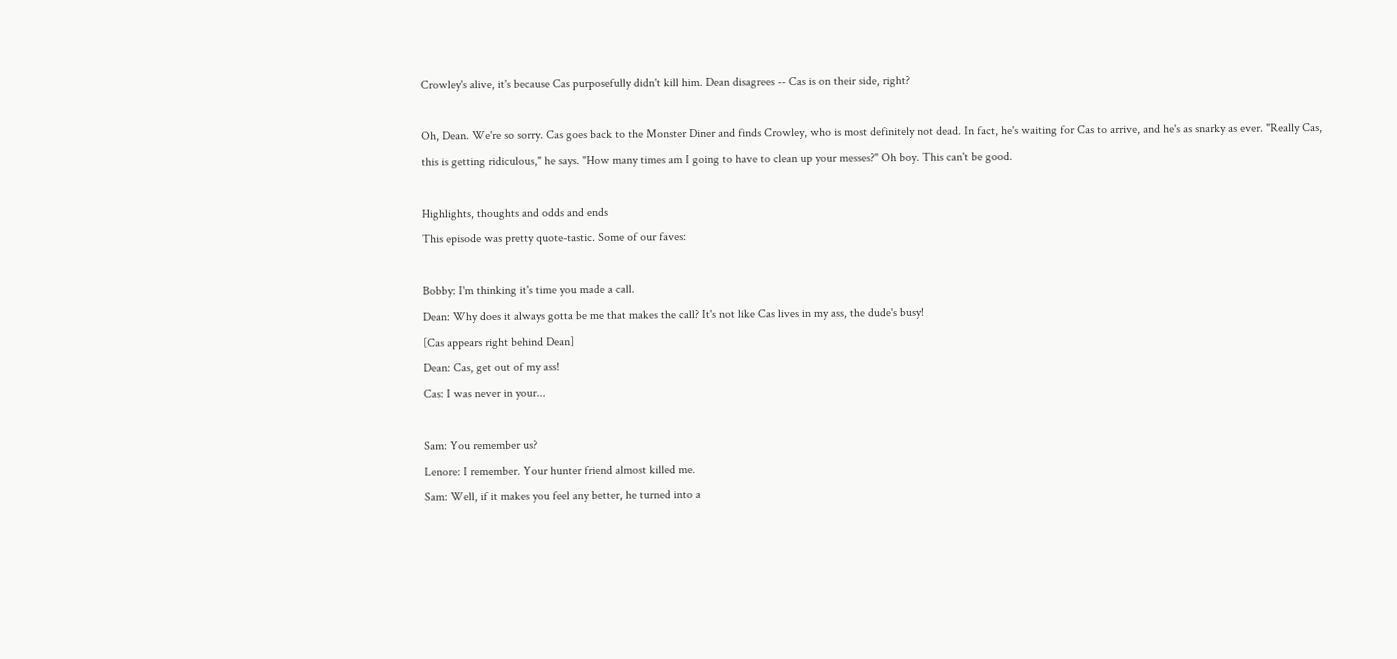Crowley's alive, it's because Cas purposefully didn't kill him. Dean disagrees -- Cas is on their side, right?

Oh, Dean. We're so sorry. Cas goes back to the Monster Diner and finds Crowley, who is most definitely not dead. In fact, he's waiting for Cas to arrive, and he's as snarky as ever. "Really Cas, this is getting ridiculous," he says. "How many times am I going to have to clean up your messes?" Oh boy. This can't be good.

Highlights, thoughts and odds and ends
This episode was pretty quote-tastic. Some of our faves:

Bobby: I'm thinking it's time you made a call.
Dean: Why does it always gotta be me that makes the call? It's not like Cas lives in my ass, the dude's busy!
[Cas appears right behind Dean]
Dean: Cas, get out of my ass!
Cas: I was never in your...

Sam: You remember us?
Lenore: I remember. Your hunter friend almost killed me.
Sam: Well, if it makes you feel any better, he turned into a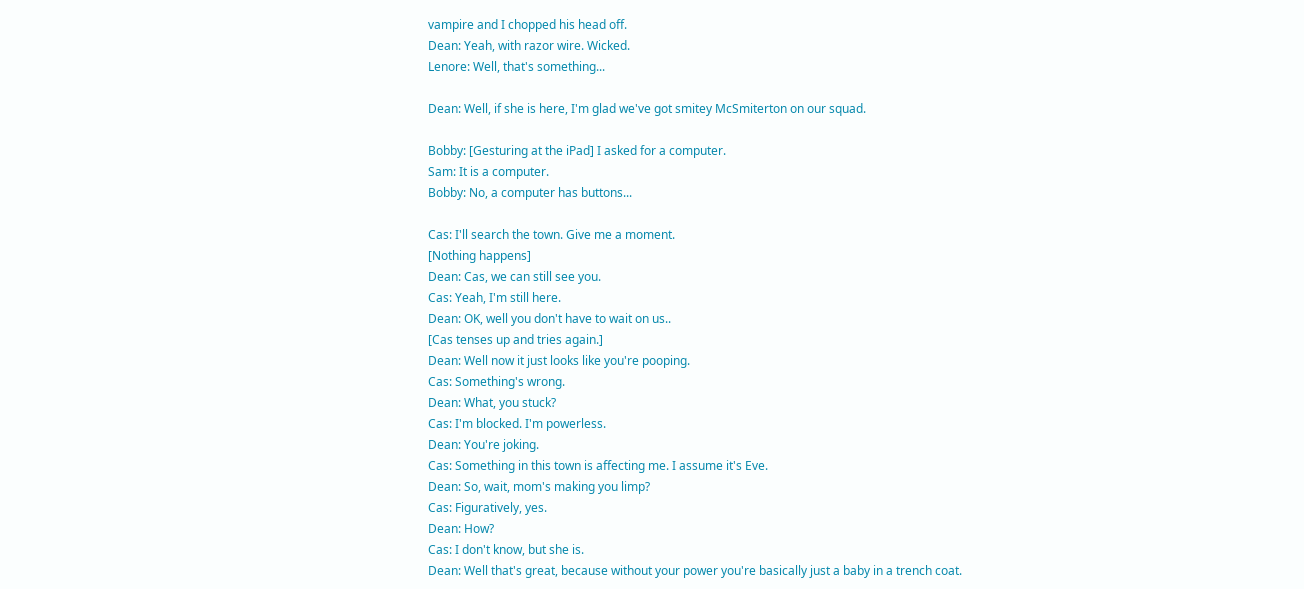vampire and I chopped his head off.
Dean: Yeah, with razor wire. Wicked.
Lenore: Well, that's something...

Dean: Well, if she is here, I'm glad we've got smitey McSmiterton on our squad.

Bobby: [Gesturing at the iPad] I asked for a computer.
Sam: It is a computer.
Bobby: No, a computer has buttons...

Cas: I'll search the town. Give me a moment.
[Nothing happens]
Dean: Cas, we can still see you.
Cas: Yeah, I'm still here.
Dean: OK, well you don't have to wait on us..
[Cas tenses up and tries again.]
Dean: Well now it just looks like you're pooping.
Cas: Something's wrong.
Dean: What, you stuck?
Cas: I'm blocked. I'm powerless.
Dean: You're joking.
Cas: Something in this town is affecting me. I assume it's Eve.
Dean: So, wait, mom's making you limp?
Cas: Figuratively, yes.
Dean: How?
Cas: I don't know, but she is.
Dean: Well that's great, because without your power you're basically just a baby in a trench coat.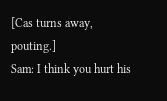[Cas turns away, pouting.]
Sam: I think you hurt his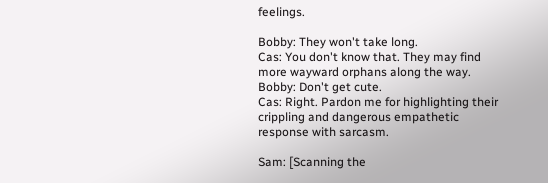feelings.

Bobby: They won't take long.
Cas: You don't know that. They may find more wayward orphans along the way.
Bobby: Don't get cute.
Cas: Right. Pardon me for highlighting their crippling and dangerous empathetic response with sarcasm.

Sam: [Scanning the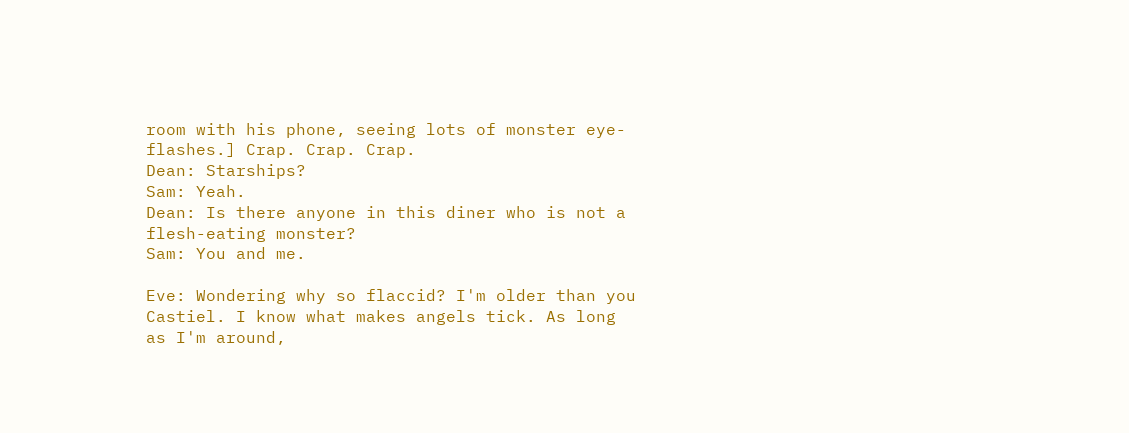room with his phone, seeing lots of monster eye-flashes.] Crap. Crap. Crap.
Dean: Starships?
Sam: Yeah.
Dean: Is there anyone in this diner who is not a flesh-eating monster?
Sam: You and me.

Eve: Wondering why so flaccid? I'm older than you Castiel. I know what makes angels tick. As long as I'm around,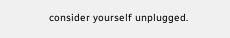consider yourself unplugged.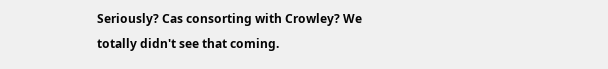Seriously? Cas consorting with Crowley? We totally didn't see that coming.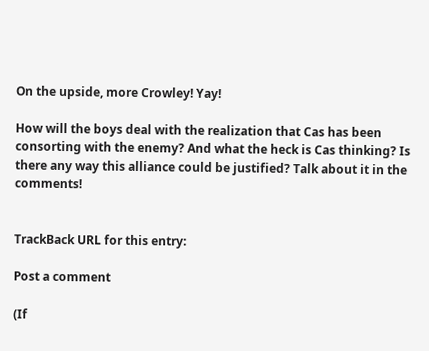On the upside, more Crowley! Yay!

How will the boys deal with the realization that Cas has been consorting with the enemy? And what the heck is Cas thinking? Is there any way this alliance could be justified? Talk about it in the comments!


TrackBack URL for this entry:

Post a comment

(If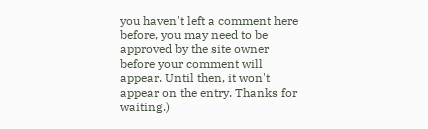you haven't left a comment here before, you may need to be approved by the site owner before your comment will appear. Until then, it won't appear on the entry. Thanks for waiting.)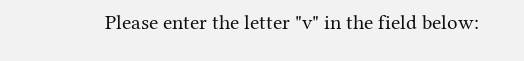Please enter the letter "v" in the field below: